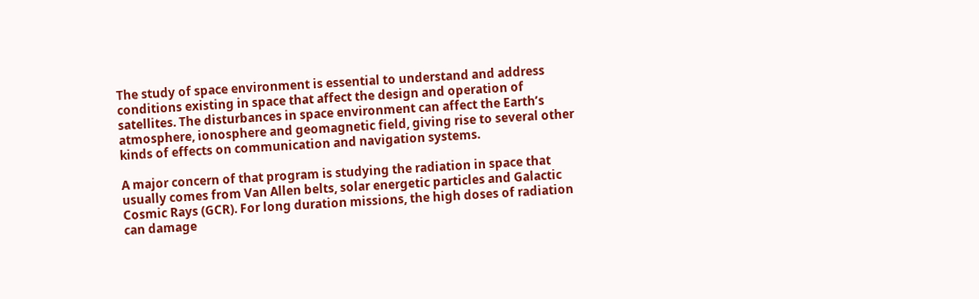The study of space environment is essential to understand and address conditions existing in space that affect the design and operation of satellites. The disturbances in space environment can affect the Earth’s atmosphere, ionosphere and geomagnetic field, giving rise to several other kinds of effects on communication and navigation systems.

A major concern of that program is studying the radiation in space that usually comes from Van Allen belts, solar energetic particles and Galactic Cosmic Rays (GCR). For long duration missions, the high doses of radiation can damage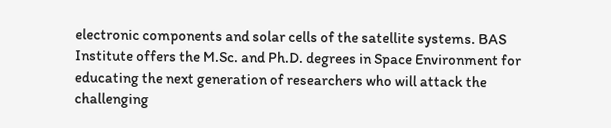electronic components and solar cells of the satellite systems. BAS Institute offers the M.Sc. and Ph.D. degrees in Space Environment for educating the next generation of researchers who will attack the challenging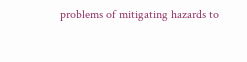problems of mitigating hazards to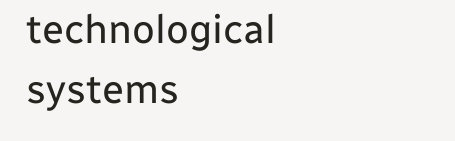technological systems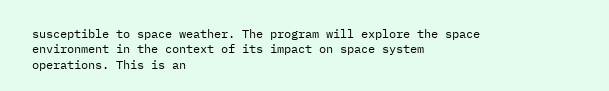susceptible to space weather. The program will explore the space environment in the context of its impact on space system operations. This is an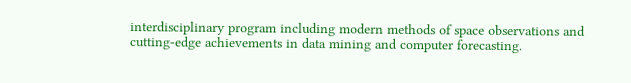interdisciplinary program including modern methods of space observations and cutting-edge achievements in data mining and computer forecasting.